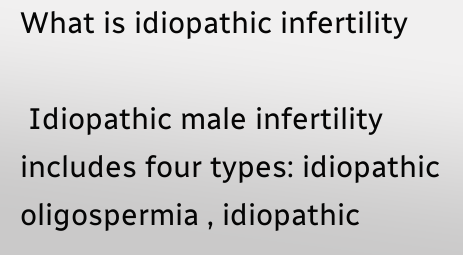What is idiopathic infertility

 Idiopathic male infertility includes four types: idiopathic oligospermia , idiopathic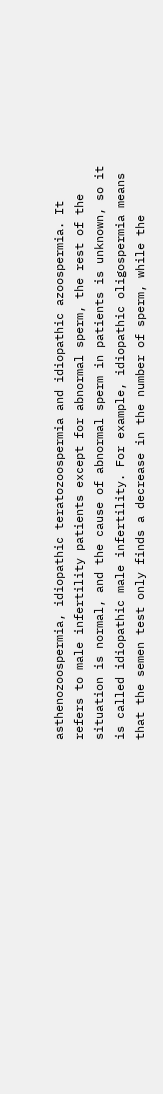asthenozoospermia, idiopathic teratozoospermia and idiopathic azoospermia. It refers to male infertility patients except for abnormal sperm, the rest of the situation is normal, and the cause of abnormal sperm in patients is unknown, so it is called idiopathic male infertility. For example, idiopathic oligospermia means that the semen test only finds a decrease in the number of sperm, while the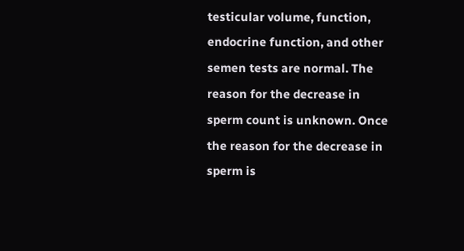testicular volume, function, endocrine function, and other semen tests are normal. The reason for the decrease in sperm count is unknown. Once the reason for the decrease in sperm is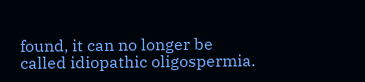found, it can no longer be called idiopathic oligospermia.